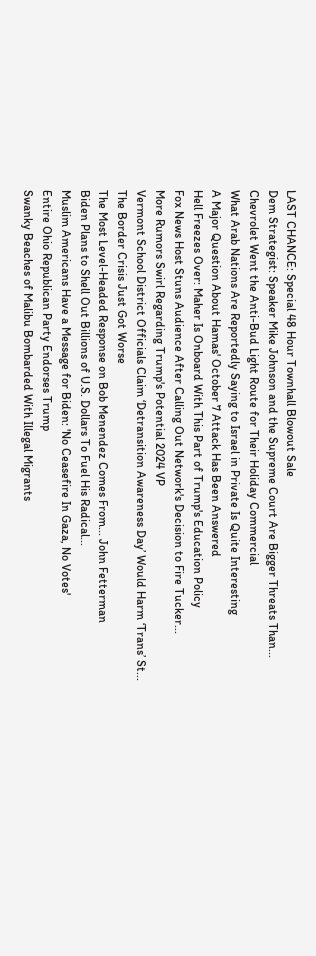LAST CHANCE: Special 48 Hour Townhall Blowout Sale
Dem Strategist: Speaker Mike Johnson and the Supreme Court Are Bigger Threats Than...
Chevrolet Went the Anti-Bud Light Route for Their Holiday Commercial
What Arab Nations Are Reportedly Saying to Israel in Private Is Quite Interesting
A Major Question About Hamas' October 7 Attack Has Been Answered
Hell Freezes Over: Maher Is Onboard With This Part of Trump's Education Policy
Fox News Host Stuns Audience After Calling Out Network's Decision to Fire Tucker...
More Rumors Swirl Regarding Trump's Potential 2024 VP
Vermont School District Officials Claim ‘Detransition Awareness Day’ Would Harm ‘Trans’ St...
The Border Crisis Just Got Worse
The Most Level-Headed Response on Bob Menendez Comes From... John Fetterman
Biden Plans to Shell Out Billions of U.S. Dollars To Fuel His Radical...
Muslim Americans Have a Message for Biden: 'No Ceasefire In Gaza, No Votes'
Entire Ohio Republican Party Endorses Trump
Swanky Beaches of Malibu Bombarded With Illegal Migrants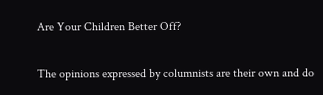Are Your Children Better Off?

The opinions expressed by columnists are their own and do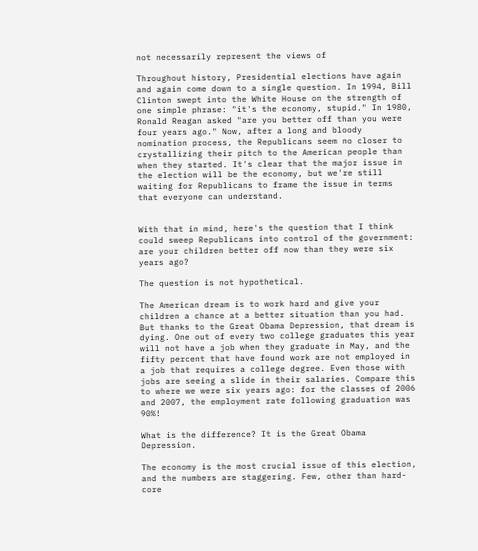not necessarily represent the views of

Throughout history, Presidential elections have again and again come down to a single question. In 1994, Bill Clinton swept into the White House on the strength of one simple phrase: "it's the economy, stupid." In 1980, Ronald Reagan asked "are you better off than you were four years ago." Now, after a long and bloody nomination process, the Republicans seem no closer to crystallizing their pitch to the American people than when they started. It's clear that the major issue in the election will be the economy, but we're still waiting for Republicans to frame the issue in terms that everyone can understand.


With that in mind, here's the question that I think could sweep Republicans into control of the government: are your children better off now than they were six years ago?

The question is not hypothetical.

The American dream is to work hard and give your children a chance at a better situation than you had. But thanks to the Great Obama Depression, that dream is dying. One out of every two college graduates this year will not have a job when they graduate in May, and the fifty percent that have found work are not employed in a job that requires a college degree. Even those with jobs are seeing a slide in their salaries. Compare this to where we were six years ago: for the classes of 2006 and 2007, the employment rate following graduation was 90%!

What is the difference? It is the Great Obama Depression.

The economy is the most crucial issue of this election, and the numbers are staggering. Few, other than hard-core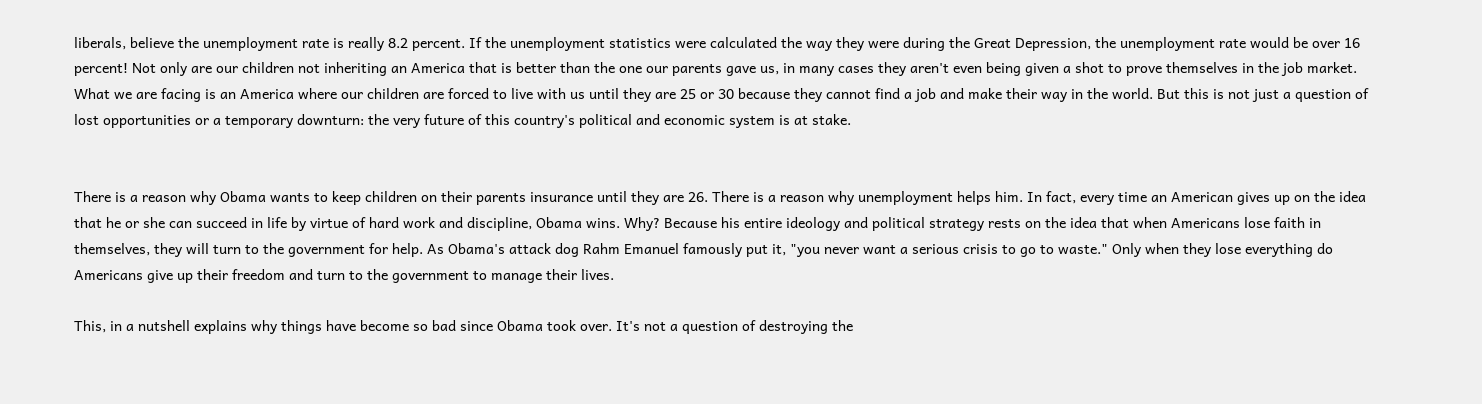liberals, believe the unemployment rate is really 8.2 percent. If the unemployment statistics were calculated the way they were during the Great Depression, the unemployment rate would be over 16 percent! Not only are our children not inheriting an America that is better than the one our parents gave us, in many cases they aren't even being given a shot to prove themselves in the job market. What we are facing is an America where our children are forced to live with us until they are 25 or 30 because they cannot find a job and make their way in the world. But this is not just a question of lost opportunities or a temporary downturn: the very future of this country's political and economic system is at stake.


There is a reason why Obama wants to keep children on their parents insurance until they are 26. There is a reason why unemployment helps him. In fact, every time an American gives up on the idea that he or she can succeed in life by virtue of hard work and discipline, Obama wins. Why? Because his entire ideology and political strategy rests on the idea that when Americans lose faith in themselves, they will turn to the government for help. As Obama's attack dog Rahm Emanuel famously put it, "you never want a serious crisis to go to waste." Only when they lose everything do Americans give up their freedom and turn to the government to manage their lives.

This, in a nutshell explains why things have become so bad since Obama took over. It's not a question of destroying the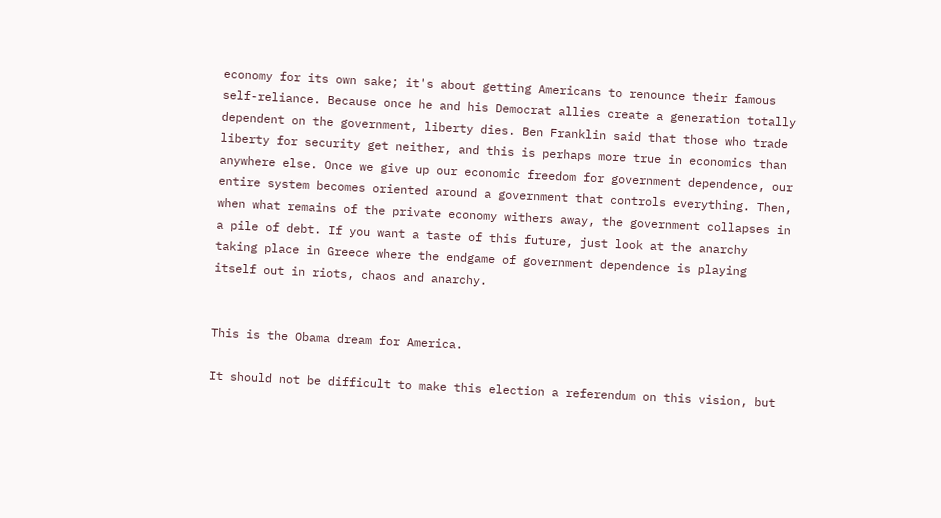economy for its own sake; it's about getting Americans to renounce their famous self-reliance. Because once he and his Democrat allies create a generation totally dependent on the government, liberty dies. Ben Franklin said that those who trade liberty for security get neither, and this is perhaps more true in economics than anywhere else. Once we give up our economic freedom for government dependence, our entire system becomes oriented around a government that controls everything. Then, when what remains of the private economy withers away, the government collapses in a pile of debt. If you want a taste of this future, just look at the anarchy taking place in Greece where the endgame of government dependence is playing itself out in riots, chaos and anarchy.


This is the Obama dream for America.

It should not be difficult to make this election a referendum on this vision, but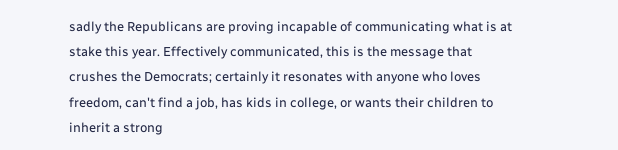sadly the Republicans are proving incapable of communicating what is at stake this year. Effectively communicated, this is the message that crushes the Democrats; certainly it resonates with anyone who loves freedom, can't find a job, has kids in college, or wants their children to inherit a strong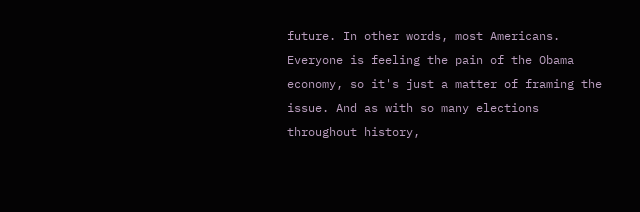future. In other words, most Americans. Everyone is feeling the pain of the Obama economy, so it's just a matter of framing the issue. And as with so many elections throughout history,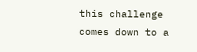this challenge comes down to a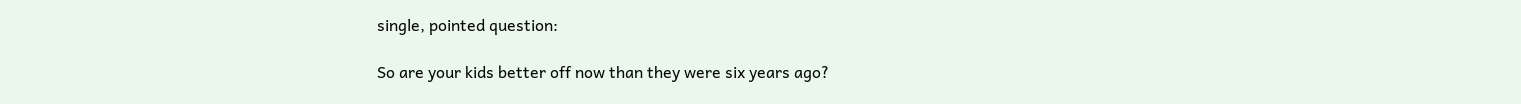single, pointed question:

So are your kids better off now than they were six years ago?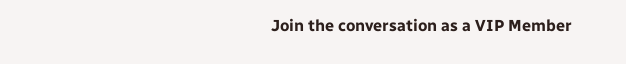Join the conversation as a VIP Member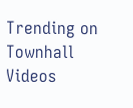Trending on Townhall Videos